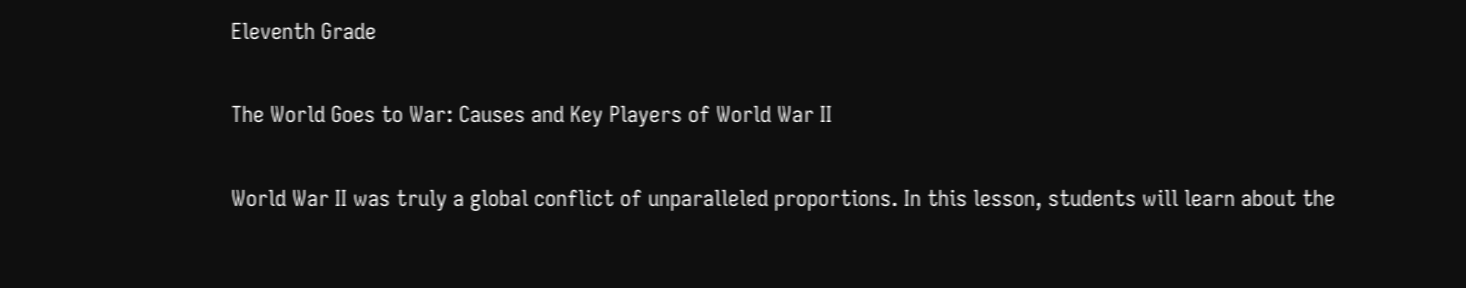Eleventh Grade

The World Goes to War: Causes and Key Players of World War II

World War II was truly a global conflict of unparalleled proportions. In this lesson, students will learn about the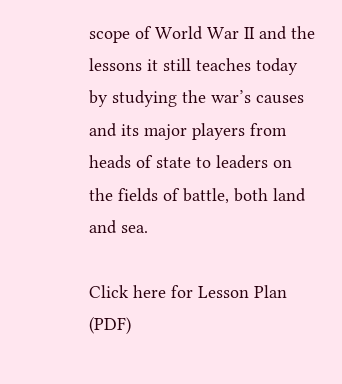scope of World War II and the lessons it still teaches today by studying the war’s causes and its major players from heads of state to leaders on the fields of battle, both land and sea.

Click here for Lesson Plan (PDF)